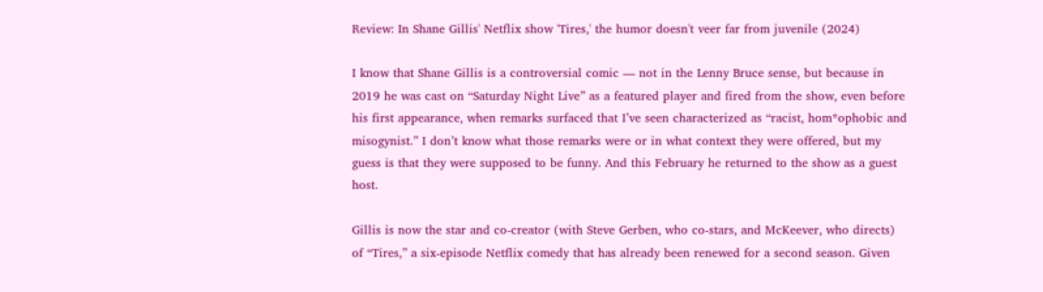Review: In Shane Gillis' Netflix show 'Tires,' the humor doesn't veer far from juvenile (2024)

I know that Shane Gillis is a controversial comic — not in the Lenny Bruce sense, but because in 2019 he was cast on “Saturday Night Live” as a featured player and fired from the show, even before his first appearance, when remarks surfaced that I’ve seen characterized as “racist, hom*ophobic and misogynist.” I don’t know what those remarks were or in what context they were offered, but my guess is that they were supposed to be funny. And this February he returned to the show as a guest host.

Gillis is now the star and co-creator (with Steve Gerben, who co-stars, and McKeever, who directs) of “Tires,” a six-episode Netflix comedy that has already been renewed for a second season. Given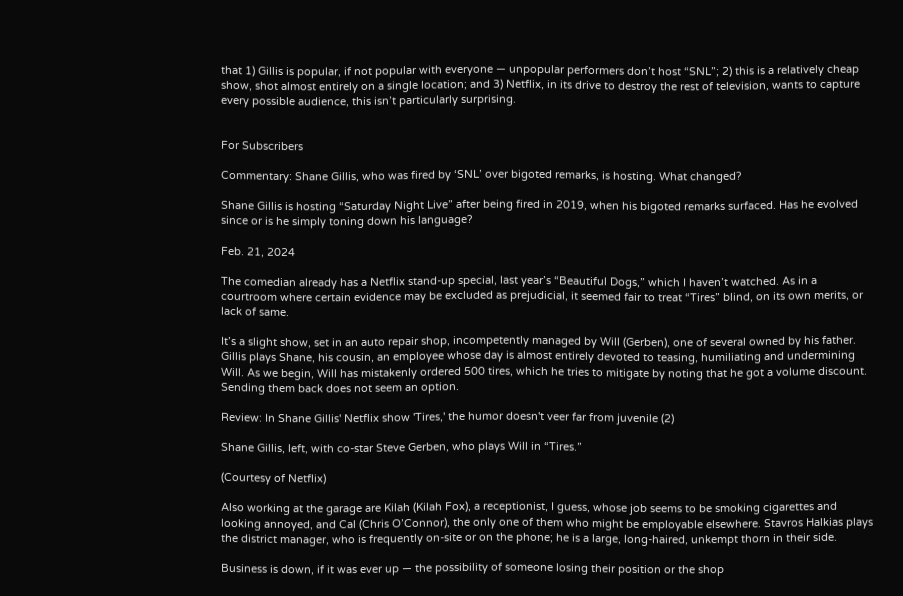that 1) Gillis is popular, if not popular with everyone — unpopular performers don’t host “SNL”; 2) this is a relatively cheap show, shot almost entirely on a single location; and 3) Netflix, in its drive to destroy the rest of television, wants to capture every possible audience, this isn’t particularly surprising.


For Subscribers

Commentary: Shane Gillis, who was fired by ‘SNL’ over bigoted remarks, is hosting. What changed?

Shane Gillis is hosting “Saturday Night Live” after being fired in 2019, when his bigoted remarks surfaced. Has he evolved since or is he simply toning down his language?

Feb. 21, 2024

The comedian already has a Netflix stand-up special, last year’s “Beautiful Dogs,” which I haven’t watched. As in a courtroom where certain evidence may be excluded as prejudicial, it seemed fair to treat “Tires” blind, on its own merits, or lack of same.

It’s a slight show, set in an auto repair shop, incompetently managed by Will (Gerben), one of several owned by his father. Gillis plays Shane, his cousin, an employee whose day is almost entirely devoted to teasing, humiliating and undermining Will. As we begin, Will has mistakenly ordered 500 tires, which he tries to mitigate by noting that he got a volume discount. Sending them back does not seem an option.

Review: In Shane Gillis' Netflix show 'Tires,' the humor doesn't veer far from juvenile (2)

Shane Gillis, left, with co-star Steve Gerben, who plays Will in “Tires.”

(Courtesy of Netflix)

Also working at the garage are Kilah (Kilah Fox), a receptionist, I guess, whose job seems to be smoking cigarettes and looking annoyed, and Cal (Chris O’Connor), the only one of them who might be employable elsewhere. Stavros Halkias plays the district manager, who is frequently on-site or on the phone; he is a large, long-haired, unkempt thorn in their side.

Business is down, if it was ever up — the possibility of someone losing their position or the shop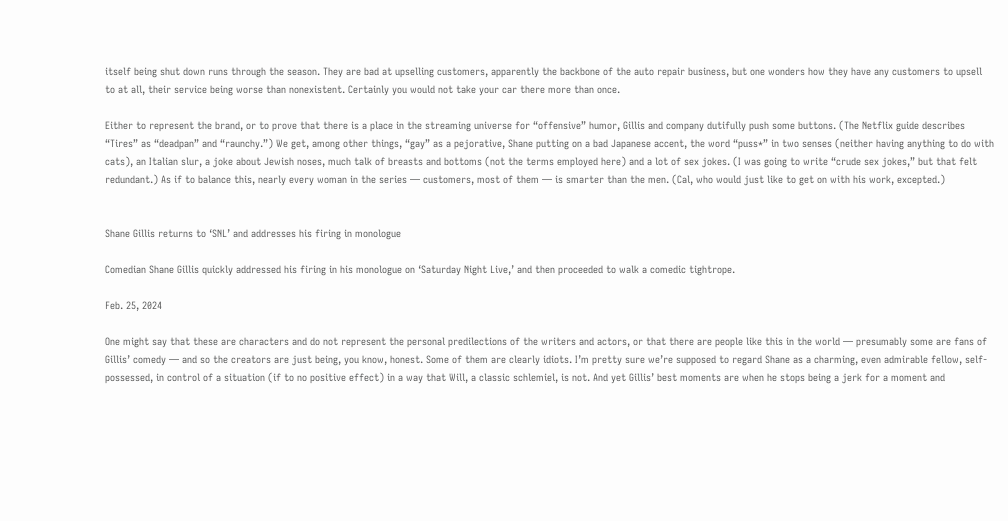itself being shut down runs through the season. They are bad at upselling customers, apparently the backbone of the auto repair business, but one wonders how they have any customers to upsell to at all, their service being worse than nonexistent. Certainly you would not take your car there more than once.

Either to represent the brand, or to prove that there is a place in the streaming universe for “offensive” humor, Gillis and company dutifully push some buttons. (The Netflix guide describes “Tires” as “deadpan” and “raunchy.”) We get, among other things, “gay” as a pejorative, Shane putting on a bad Japanese accent, the word “puss*” in two senses (neither having anything to do with cats), an Italian slur, a joke about Jewish noses, much talk of breasts and bottoms (not the terms employed here) and a lot of sex jokes. (I was going to write “crude sex jokes,” but that felt redundant.) As if to balance this, nearly every woman in the series — customers, most of them — is smarter than the men. (Cal, who would just like to get on with his work, excepted.)


Shane Gillis returns to ‘SNL’ and addresses his firing in monologue

Comedian Shane Gillis quickly addressed his firing in his monologue on ‘Saturday Night Live,’ and then proceeded to walk a comedic tightrope.

Feb. 25, 2024

One might say that these are characters and do not represent the personal predilections of the writers and actors, or that there are people like this in the world — presumably some are fans of Gillis’ comedy — and so the creators are just being, you know, honest. Some of them are clearly idiots. I’m pretty sure we’re supposed to regard Shane as a charming, even admirable fellow, self-possessed, in control of a situation (if to no positive effect) in a way that Will, a classic schlemiel, is not. And yet Gillis’ best moments are when he stops being a jerk for a moment and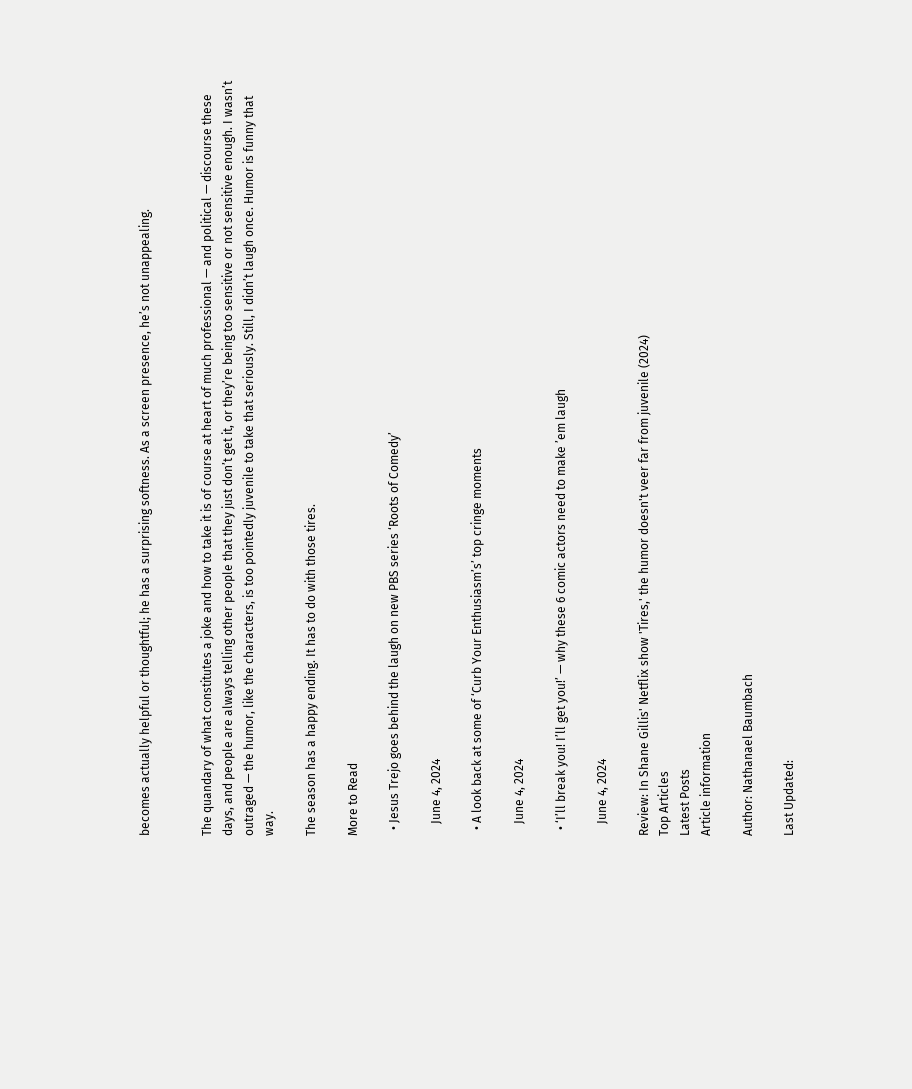becomes actually helpful or thoughtful; he has a surprising softness. As a screen presence, he’s not unappealing.


The quandary of what constitutes a joke and how to take it is of course at heart of much professional — and political — discourse these days, and people are always telling other people that they just don’t get it, or they’re being too sensitive or not sensitive enough. I wasn’t outraged — the humor, like the characters, is too pointedly juvenile to take that seriously. Still, I didn’t laugh once. Humor is funny that way.

The season has a happy ending. It has to do with those tires.

More to Read

  • Jesus Trejo goes behind the laugh on new PBS series ‘Roots of Comedy’

    June 4, 2024

  • A look back at some of ‘Curb Your Enthusiasm’s’ top cringe moments

    June 4, 2024

  • ‘I’ll break you! I’ll get you!’ — why these 6 comic actors need to make ’em laugh

    June 4, 2024

Review: In Shane Gillis' Netflix show 'Tires,' the humor doesn't veer far from juvenile (2024)
Top Articles
Latest Posts
Article information

Author: Nathanael Baumbach

Last Updated: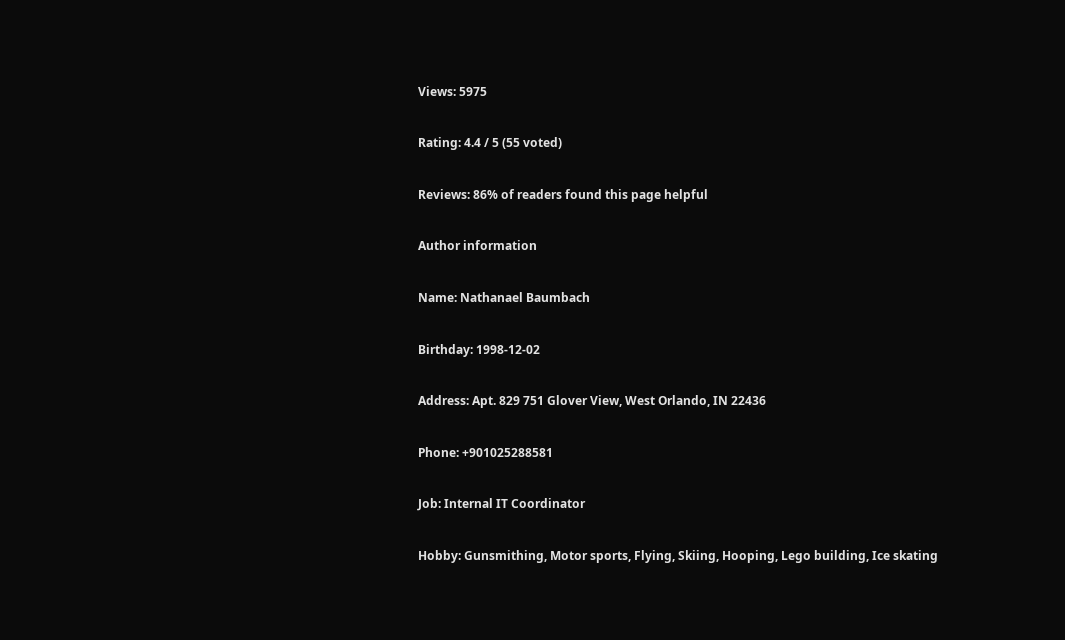Views: 5975

Rating: 4.4 / 5 (55 voted)

Reviews: 86% of readers found this page helpful

Author information

Name: Nathanael Baumbach

Birthday: 1998-12-02

Address: Apt. 829 751 Glover View, West Orlando, IN 22436

Phone: +901025288581

Job: Internal IT Coordinator

Hobby: Gunsmithing, Motor sports, Flying, Skiing, Hooping, Lego building, Ice skating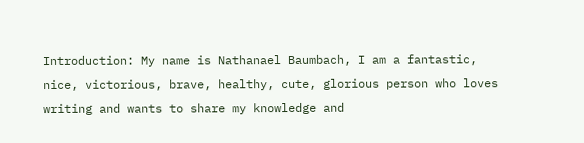Introduction: My name is Nathanael Baumbach, I am a fantastic, nice, victorious, brave, healthy, cute, glorious person who loves writing and wants to share my knowledge and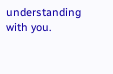understanding with you.